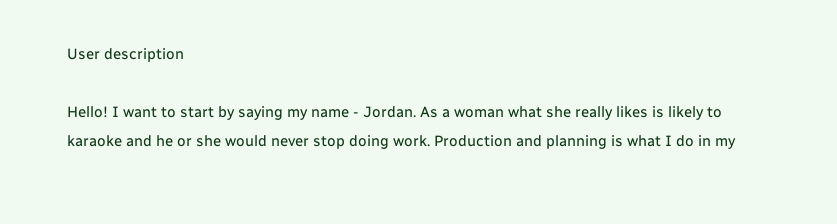User description

Hello! I want to start by saying my name - Jordan. As a woman what she really likes is likely to karaoke and he or she would never stop doing work. Production and planning is what I do in my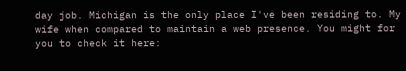day job. Michigan is the only place I've been residing to. My wife when compared to maintain a web presence. You might for you to check it here: